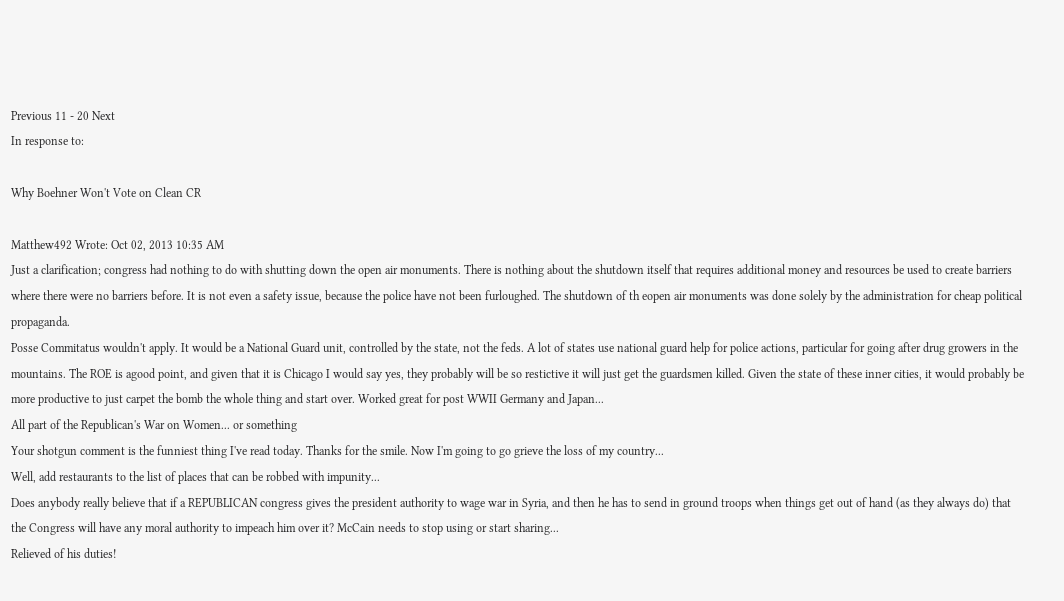Previous 11 - 20 Next
In response to:

Why Boehner Won't Vote on Clean CR

Matthew492 Wrote: Oct 02, 2013 10:35 AM
Just a clarification; congress had nothing to do with shutting down the open air monuments. There is nothing about the shutdown itself that requires additional money and resources be used to create barriers where there were no barriers before. It is not even a safety issue, because the police have not been furloughed. The shutdown of th eopen air monuments was done solely by the administration for cheap political propaganda.
Posse Commitatus wouldn't apply. It would be a National Guard unit, controlled by the state, not the feds. A lot of states use national guard help for police actions, particular for going after drug growers in the mountains. The ROE is agood point, and given that it is Chicago I would say yes, they probably will be so restictive it will just get the guardsmen killed. Given the state of these inner cities, it would probably be more productive to just carpet the bomb the whole thing and start over. Worked great for post WWII Germany and Japan...
All part of the Republican's War on Women... or something
Your shotgun comment is the funniest thing I've read today. Thanks for the smile. Now I'm going to go grieve the loss of my country...
Well, add restaurants to the list of places that can be robbed with impunity...
Does anybody really believe that if a REPUBLICAN congress gives the president authority to wage war in Syria, and then he has to send in ground troops when things get out of hand (as they always do) that the Congress will have any moral authority to impeach him over it? McCain needs to stop using or start sharing...
Relieved of his duties!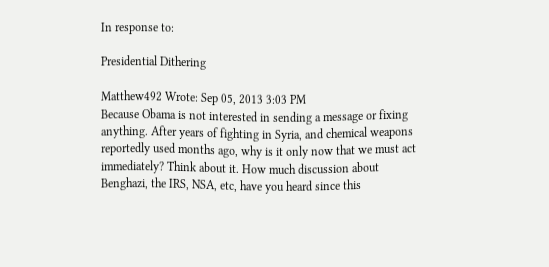In response to:

Presidential Dithering

Matthew492 Wrote: Sep 05, 2013 3:03 PM
Because Obama is not interested in sending a message or fixing anything. After years of fighting in Syria, and chemical weapons reportedly used months ago, why is it only now that we must act immediately? Think about it. How much discussion about Benghazi, the IRS, NSA, etc, have you heard since this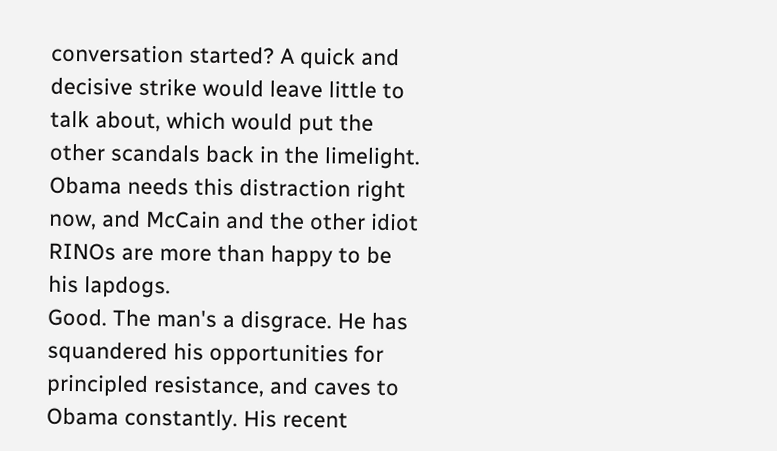conversation started? A quick and decisive strike would leave little to talk about, which would put the other scandals back in the limelight. Obama needs this distraction right now, and McCain and the other idiot RINOs are more than happy to be his lapdogs.
Good. The man's a disgrace. He has squandered his opportunities for principled resistance, and caves to Obama constantly. His recent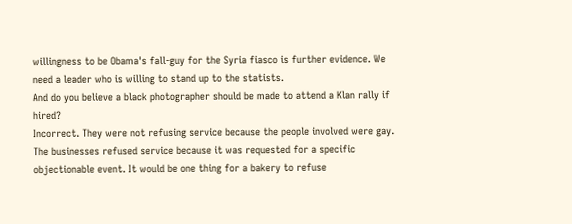willingness to be Obama's fall-guy for the Syria fiasco is further evidence. We need a leader who is willing to stand up to the statists.
And do you believe a black photographer should be made to attend a Klan rally if hired?
Incorrect. They were not refusing service because the people involved were gay. The businesses refused service because it was requested for a specific objectionable event. It would be one thing for a bakery to refuse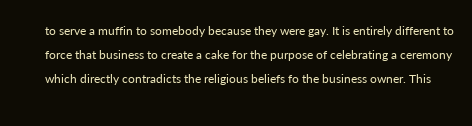to serve a muffin to somebody because they were gay. It is entirely different to force that business to create a cake for the purpose of celebrating a ceremony which directly contradicts the religious beliefs fo the business owner. This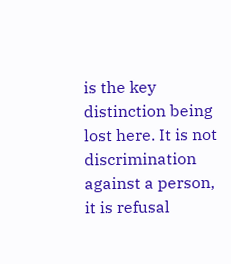is the key distinction being lost here. It is not discrimination against a person, it is refusal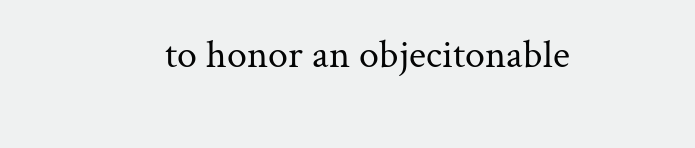to honor an objecitonable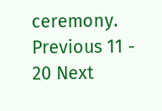ceremony.
Previous 11 - 20 Next